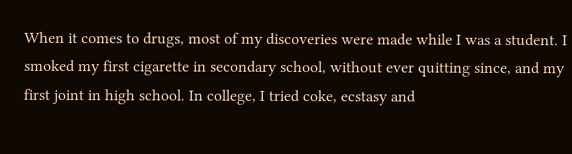When it comes to drugs, most of my discoveries were made while I was a student. I smoked my first cigarette in secondary school, without ever quitting since, and my first joint in high school. In college, I tried coke, ecstasy and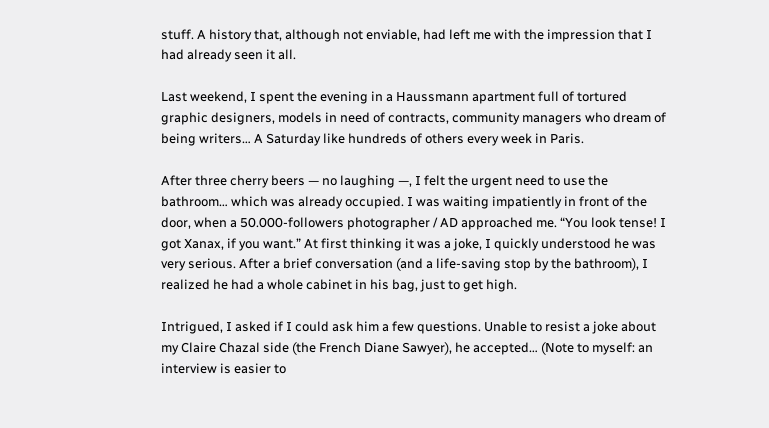stuff. A history that, although not enviable, had left me with the impression that I had already seen it all.

Last weekend, I spent the evening in a Haussmann apartment full of tortured graphic designers, models in need of contracts, community managers who dream of being writers… A Saturday like hundreds of others every week in Paris.

After three cherry beers — no laughing —, I felt the urgent need to use the bathroom… which was already occupied. I was waiting impatiently in front of the door, when a 50.000-followers photographer / AD approached me. “You look tense! I got Xanax, if you want.” At first thinking it was a joke, I quickly understood he was very serious. After a brief conversation (and a life-saving stop by the bathroom), I realized he had a whole cabinet in his bag, just to get high.

Intrigued, I asked if I could ask him a few questions. Unable to resist a joke about my Claire Chazal side (the French Diane Sawyer), he accepted… (Note to myself: an interview is easier to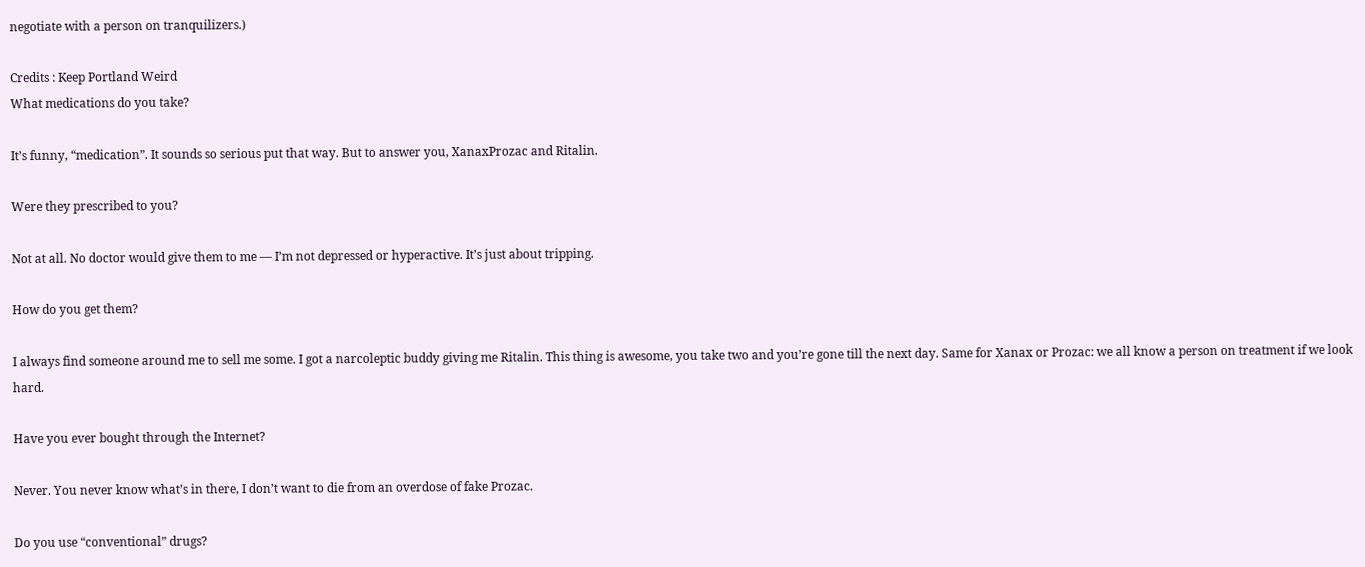negotiate with a person on tranquilizers.)

Credits : Keep Portland Weird
What medications do you take?

It’s funny, “medication”. It sounds so serious put that way. But to answer you, XanaxProzac and Ritalin.

Were they prescribed to you?

Not at all. No doctor would give them to me — I’m not depressed or hyperactive. It’s just about tripping.

How do you get them?

I always find someone around me to sell me some. I got a narcoleptic buddy giving me Ritalin. This thing is awesome, you take two and you’re gone till the next day. Same for Xanax or Prozac: we all know a person on treatment if we look hard.

Have you ever bought through the Internet?

Never. You never know what’s in there, I don’t want to die from an overdose of fake Prozac.

Do you use “conventional” drugs?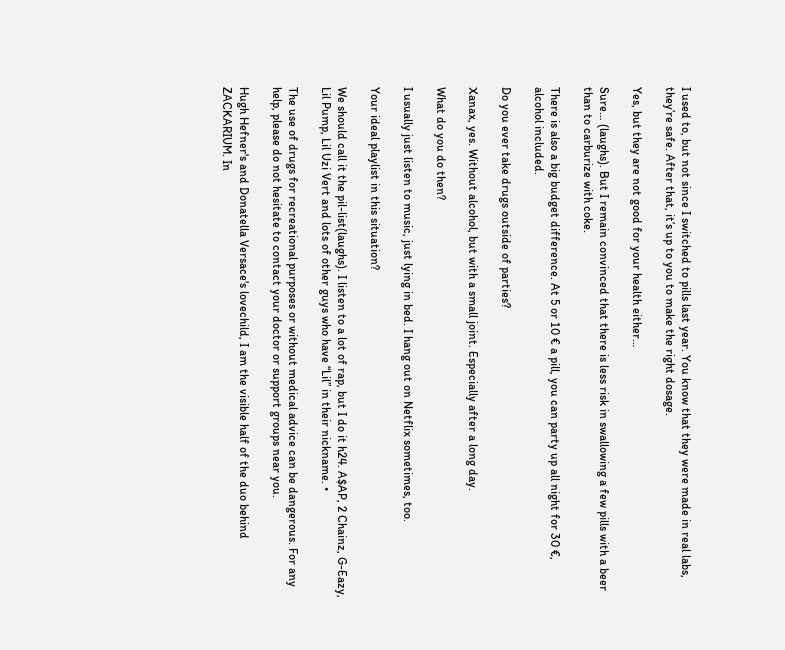I used to, but not since I switched to pills last year. You know that they were made in real labs, they’re safe. After that, it’s up to you to make the right dosage.

Yes, but they are not good for your health either…

Sure… (laughs). But I remain convinced that there is less risk in swallowing a few pills with a beer than to carburize with coke.

There is also a big budget difference. At 5 or 10 € a pill, you can party up all night for 30 €, alcohol included.

Do you ever take drugs outside of parties?

Xanax, yes. Without alcohol, but with a small joint. Especially after a long day.

What do you do then?

I usually just listen to music, just lying in bed. I hang out on Netflix sometimes, too.

Your ideal playlist in this situation?

We should call it the pil-list(laughs). I listen to a lot of rap, but I do it h24. A$AP, 2 Chainz, G-Eazy, Lil Pump, Lil Uzi Vert and lots of other guys who have “Lil” in their nickname. •

The use of drugs for recreational purposes or without medical advice can be dangerous. For any help, please do not hesitate to contact your doctor or support groups near you.

Hugh Hefner's and Donatella Versace's lovechild, I am the visible half of the duo behind ZACKARIUM. In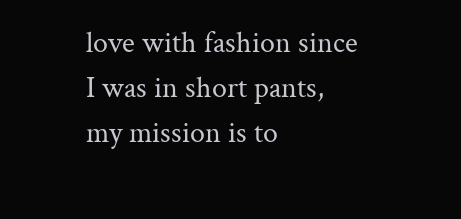love with fashion since I was in short pants, my mission is to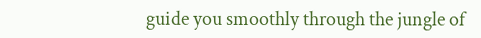guide you smoothly through the jungle of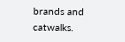brands and catwalks.